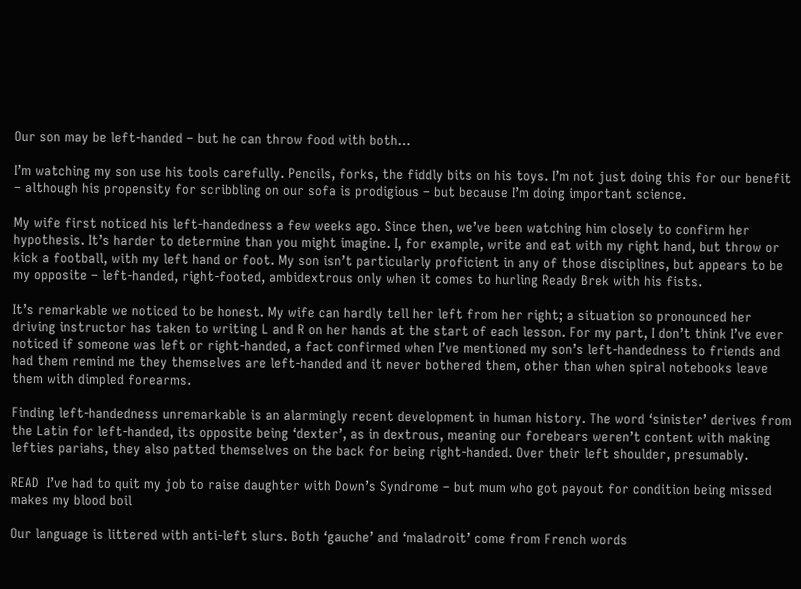Our son may be left-handed – but he can throw food with both…

I’m watching my son use his tools carefully. Pencils, forks, the fiddly bits on his toys. I’m not just doing this for our benefit – although his propensity for scribbling on our sofa is prodigious – but because I’m doing important science.

My wife first noticed his left-handedness a few weeks ago. Since then, we’ve been watching him closely to confirm her hypothesis. It’s harder to determine than you might imagine. I, for example, write and eat with my right hand, but throw or kick a football, with my left hand or foot. My son isn’t particularly proficient in any of those disciplines, but appears to be my opposite – left-handed, right-footed, ambidextrous only when it comes to hurling Ready Brek with his fists.

It’s remarkable we noticed to be honest. My wife can hardly tell her left from her right; a situation so pronounced her driving instructor has taken to writing L and R on her hands at the start of each lesson. For my part, I don’t think I’ve ever noticed if someone was left or right-handed, a fact confirmed when I’ve mentioned my son’s left-handedness to friends and had them remind me they themselves are left-handed and it never bothered them, other than when spiral notebooks leave them with dimpled forearms.

Finding left-handedness unremarkable is an alarmingly recent development in human history. The word ‘sinister’ derives from the Latin for left-handed, its opposite being ‘dexter’, as in dextrous, meaning our forebears weren’t content with making lefties pariahs, they also patted themselves on the back for being right-handed. Over their left shoulder, presumably.

READ  I’ve had to quit my job to raise daughter with Down’s Syndrome – but mum who got payout for condition being missed makes my blood boil

Our language is littered with anti-left slurs. Both ‘gauche’ and ‘maladroit’ come from French words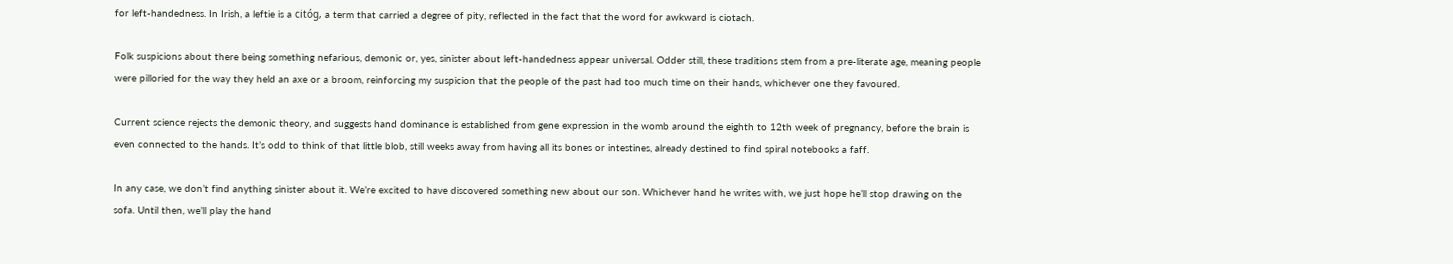for left-handedness. In Irish, a leftie is a citóg, a term that carried a degree of pity, reflected in the fact that the word for awkward is ciotach.

Folk suspicions about there being something nefarious, demonic or, yes, sinister about left-handedness appear universal. Odder still, these traditions stem from a pre-literate age, meaning people were pilloried for the way they held an axe or a broom, reinforcing my suspicion that the people of the past had too much time on their hands, whichever one they favoured.

Current science rejects the demonic theory, and suggests hand dominance is established from gene expression in the womb around the eighth to 12th week of pregnancy, before the brain is even connected to the hands. It’s odd to think of that little blob, still weeks away from having all its bones or intestines, already destined to find spiral notebooks a faff.

In any case, we don’t find anything sinister about it. We’re excited to have discovered something new about our son. Whichever hand he writes with, we just hope he’ll stop drawing on the sofa. Until then, we’ll play the hand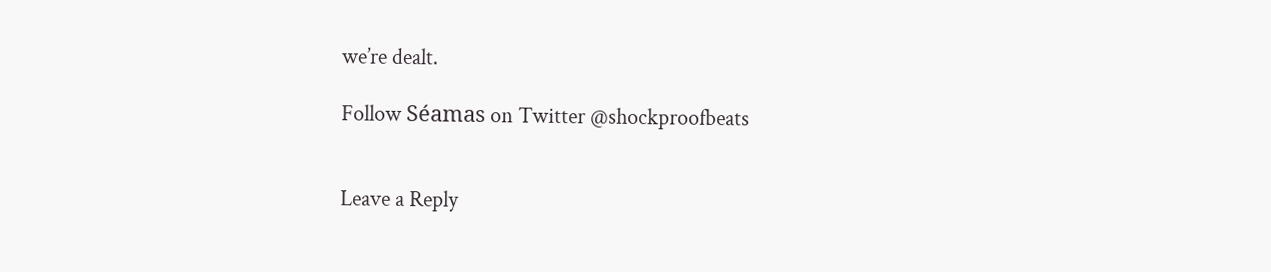we’re dealt.

Follow Séamas on Twitter @shockproofbeats


Leave a Reply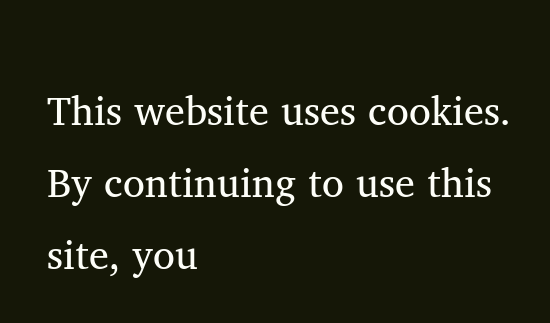This website uses cookies. By continuing to use this site, you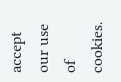accept our use of cookies.